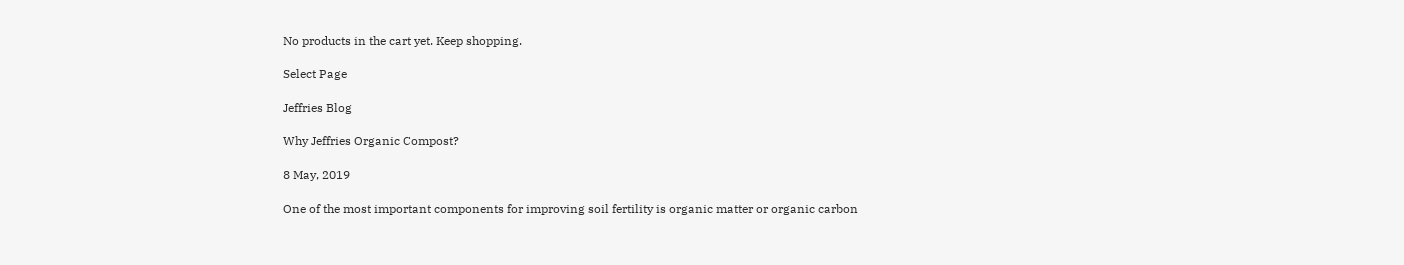No products in the cart yet. Keep shopping.

Select Page

Jeffries Blog

Why Jeffries Organic Compost?

8 May, 2019

One of the most important components for improving soil fertility is organic matter or organic carbon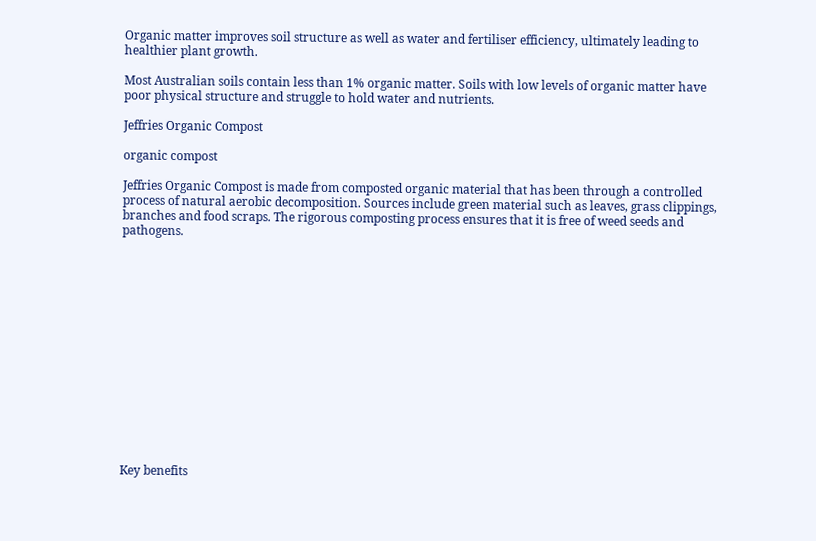Organic matter improves soil structure as well as water and fertiliser efficiency, ultimately leading to healthier plant growth.

Most Australian soils contain less than 1% organic matter. Soils with low levels of organic matter have poor physical structure and struggle to hold water and nutrients.

Jeffries Organic Compost

organic compost

Jeffries Organic Compost is made from composted organic material that has been through a controlled process of natural aerobic decomposition. Sources include green material such as leaves, grass clippings, branches and food scraps. The rigorous composting process ensures that it is free of weed seeds and pathogens.















Key benefits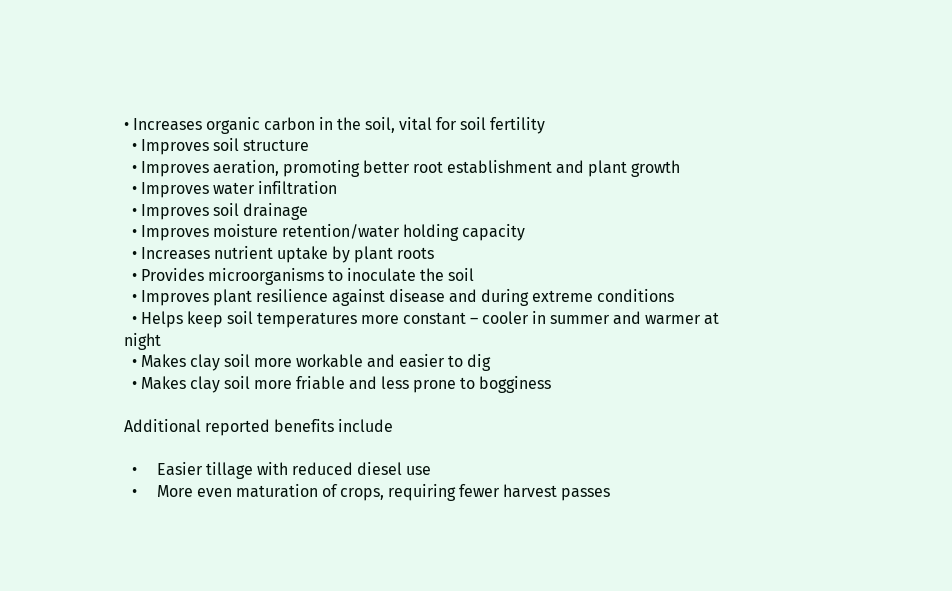• Increases organic carbon in the soil, vital for soil fertility
  • Improves soil structure
  • Improves aeration, promoting better root establishment and plant growth
  • Improves water infiltration
  • Improves soil drainage
  • Improves moisture retention/water holding capacity
  • Increases nutrient uptake by plant roots
  • Provides microorganisms to inoculate the soil
  • Improves plant resilience against disease and during extreme conditions
  • Helps keep soil temperatures more constant – cooler in summer and warmer at night
  • Makes clay soil more workable and easier to dig
  • Makes clay soil more friable and less prone to bogginess

Additional reported benefits include

  •     Easier tillage with reduced diesel use
  •     More even maturation of crops, requiring fewer harvest passes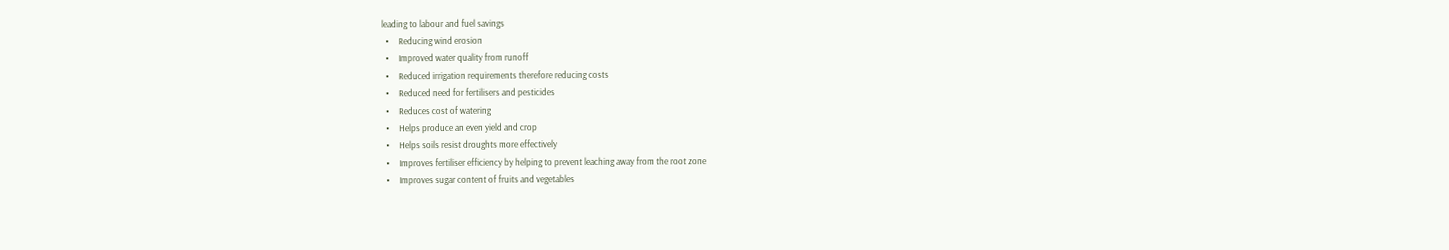leading to labour and fuel savings
  •     Reducing wind erosion
  •     Improved water quality from runoff
  •     Reduced irrigation requirements therefore reducing costs
  •     Reduced need for fertilisers and pesticides
  •     Reduces cost of watering
  •     Helps produce an even yield and crop
  •     Helps soils resist droughts more effectively
  •     Improves fertiliser efficiency by helping to prevent leaching away from the root zone
  •     Improves sugar content of fruits and vegetables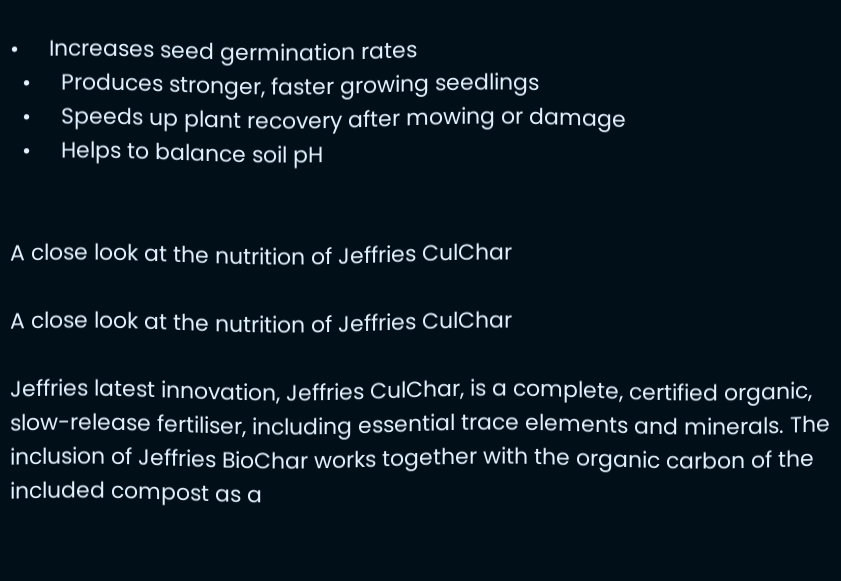•     Increases seed germination rates
  •     Produces stronger, faster growing seedlings
  •     Speeds up plant recovery after mowing or damage
  •     Helps to balance soil pH


A close look at the nutrition of Jeffries CulChar

A close look at the nutrition of Jeffries CulChar

Jeffries latest innovation, Jeffries CulChar, is a complete, certified organic, slow-release fertiliser, including essential trace elements and minerals. The inclusion of Jeffries BioChar works together with the organic carbon of the included compost as a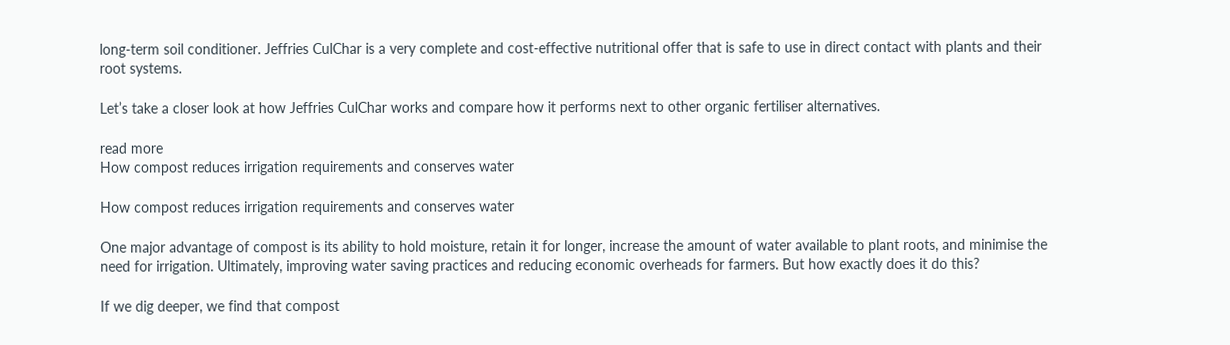long-term soil conditioner. Jeffries CulChar is a very complete and cost-effective nutritional offer that is safe to use in direct contact with plants and their root systems.

Let’s take a closer look at how Jeffries CulChar works and compare how it performs next to other organic fertiliser alternatives.

read more
How compost reduces irrigation requirements and conserves water

How compost reduces irrigation requirements and conserves water

One major advantage of compost is its ability to hold moisture, retain it for longer, increase the amount of water available to plant roots, and minimise the need for irrigation. Ultimately, improving water saving practices and reducing economic overheads for farmers. But how exactly does it do this?

If we dig deeper, we find that compost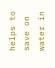helps to save on water in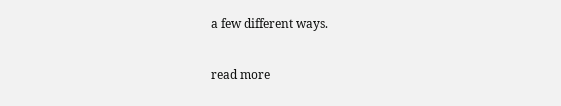a few different ways.

read more